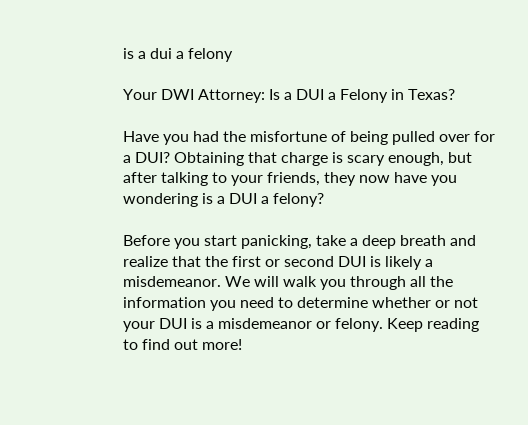is a dui a felony

Your DWI Attorney: Is a DUI a Felony in Texas?

Have you had the misfortune of being pulled over for a DUI? Obtaining that charge is scary enough, but after talking to your friends, they now have you wondering is a DUI a felony?

Before you start panicking, take a deep breath and realize that the first or second DUI is likely a misdemeanor. We will walk you through all the information you need to determine whether or not your DUI is a misdemeanor or felony. Keep reading to find out more!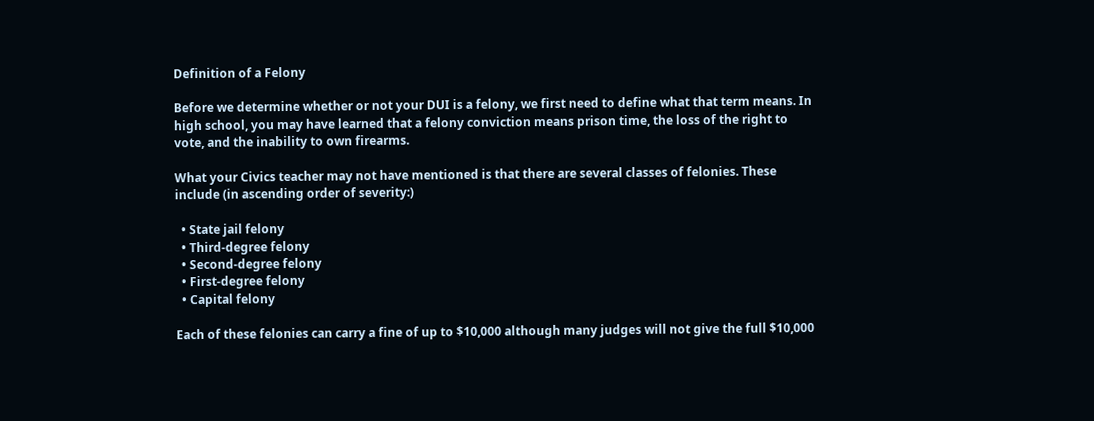Definition of a Felony

Before we determine whether or not your DUI is a felony, we first need to define what that term means. In high school, you may have learned that a felony conviction means prison time, the loss of the right to vote, and the inability to own firearms.

What your Civics teacher may not have mentioned is that there are several classes of felonies. These include (in ascending order of severity:)

  • State jail felony
  • Third-degree felony
  • Second-degree felony
  • First-degree felony
  • Capital felony

Each of these felonies can carry a fine of up to $10,000 although many judges will not give the full $10,000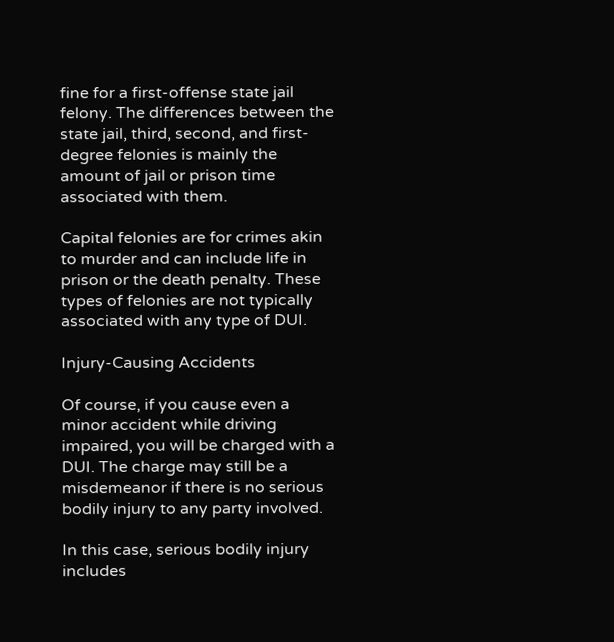fine for a first-offense state jail felony. The differences between the state jail, third, second, and first-degree felonies is mainly the amount of jail or prison time associated with them.

Capital felonies are for crimes akin to murder and can include life in prison or the death penalty. These types of felonies are not typically associated with any type of DUI.

Injury-Causing Accidents

Of course, if you cause even a minor accident while driving impaired, you will be charged with a DUI. The charge may still be a misdemeanor if there is no serious bodily injury to any party involved.

In this case, serious bodily injury includes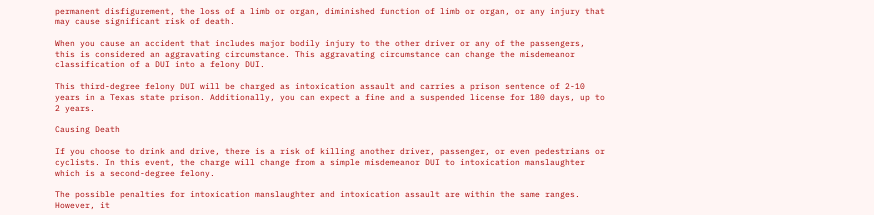permanent disfigurement, the loss of a limb or organ, diminished function of limb or organ, or any injury that may cause significant risk of death.

When you cause an accident that includes major bodily injury to the other driver or any of the passengers, this is considered an aggravating circumstance. This aggravating circumstance can change the misdemeanor classification of a DUI into a felony DUI.

This third-degree felony DUI will be charged as intoxication assault and carries a prison sentence of 2-10 years in a Texas state prison. Additionally, you can expect a fine and a suspended license for 180 days, up to 2 years.

Causing Death

If you choose to drink and drive, there is a risk of killing another driver, passenger, or even pedestrians or cyclists. In this event, the charge will change from a simple misdemeanor DUI to intoxication manslaughter which is a second-degree felony.

The possible penalties for intoxication manslaughter and intoxication assault are within the same ranges. However, it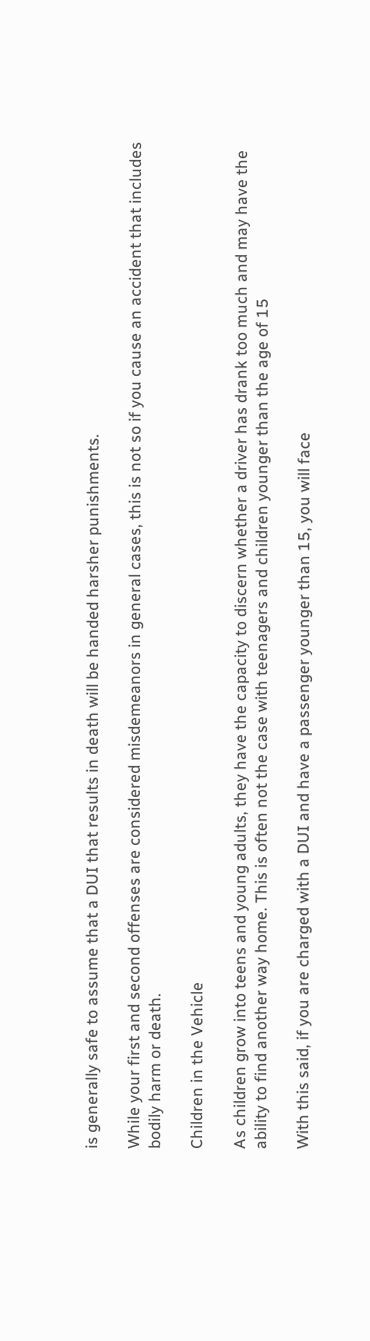is generally safe to assume that a DUI that results in death will be handed harsher punishments.

While your first and second offenses are considered misdemeanors in general cases, this is not so if you cause an accident that includes bodily harm or death.

Children in the Vehicle

As children grow into teens and young adults, they have the capacity to discern whether a driver has drank too much and may have the ability to find another way home. This is often not the case with teenagers and children younger than the age of 15

With this said, if you are charged with a DUI and have a passenger younger than 15, you will face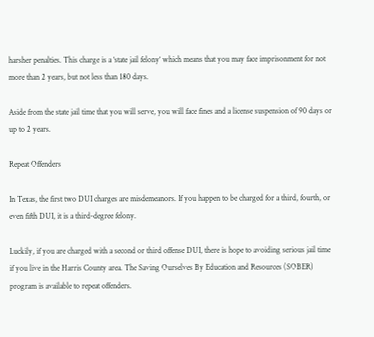harsher penalties. This charge is a ‘state jail felony‘ which means that you may face imprisonment for not more than 2 years, but not less than 180 days.

Aside from the state jail time that you will serve, you will face fines and a license suspension of 90 days or up to 2 years.

Repeat Offenders

In Texas, the first two DUI charges are misdemeanors. If you happen to be charged for a third, fourth, or even fifth DUI, it is a third-degree felony.

Luckily, if you are charged with a second or third offense DUI, there is hope to avoiding serious jail time if you live in the Harris County area. The Saving Ourselves By Education and Resources (SOBER) program is available to repeat offenders.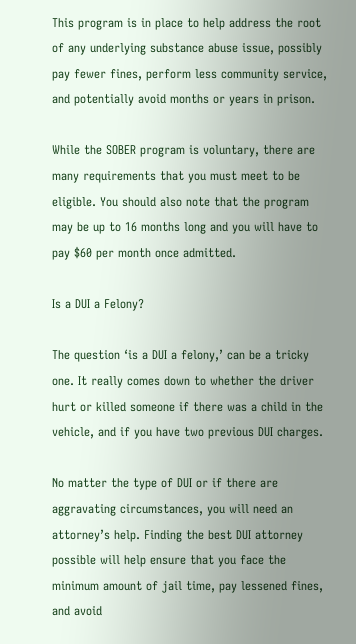This program is in place to help address the root of any underlying substance abuse issue, possibly pay fewer fines, perform less community service, and potentially avoid months or years in prison.

While the SOBER program is voluntary, there are many requirements that you must meet to be eligible. You should also note that the program may be up to 16 months long and you will have to pay $60 per month once admitted.

Is a DUI a Felony?

The question ‘is a DUI a felony,’ can be a tricky one. It really comes down to whether the driver hurt or killed someone if there was a child in the vehicle, and if you have two previous DUI charges.

No matter the type of DUI or if there are aggravating circumstances, you will need an attorney’s help. Finding the best DUI attorney possible will help ensure that you face the minimum amount of jail time, pay lessened fines, and avoid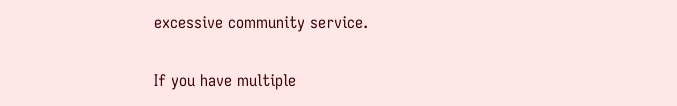excessive community service.

If you have multiple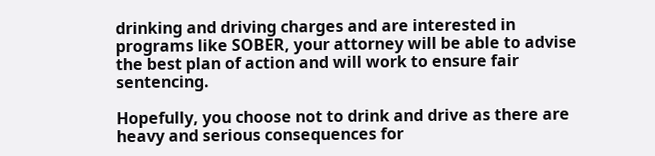drinking and driving charges and are interested in programs like SOBER, your attorney will be able to advise the best plan of action and will work to ensure fair sentencing.

Hopefully, you choose not to drink and drive as there are heavy and serious consequences for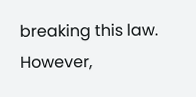breaking this law. However,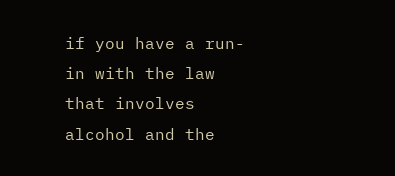if you have a run-in with the law that involves alcohol and the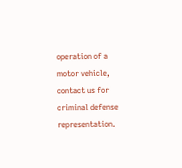operation of a motor vehicle, contact us for criminal defense representation.